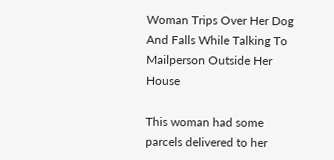Woman Trips Over Her Dog And Falls While Talking To Mailperson Outside Her House

This woman had some parcels delivered to her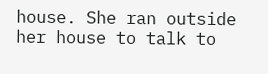house. She ran outside her house to talk to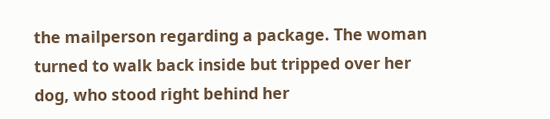the mailperson regarding a package. The woman turned to walk back inside but tripped over her dog, who stood right behind her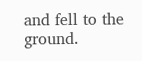and fell to the ground.